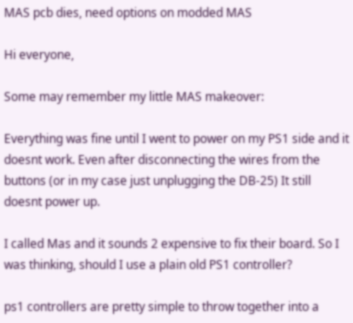MAS pcb dies, need options on modded MAS

Hi everyone,

Some may remember my little MAS makeover:

Everything was fine until I went to power on my PS1 side and it doesnt work. Even after disconnecting the wires from the buttons (or in my case just unplugging the DB-25) It still doesnt power up.

I called Mas and it sounds 2 expensive to fix their board. So I was thinking, should I use a plain old PS1 controller?

ps1 controllers are pretty simple to throw together into a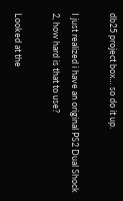db25 project box… so do it up.

I just realized i have an original PS2 Dual Shock 2, how hard is that to use?

Looked at the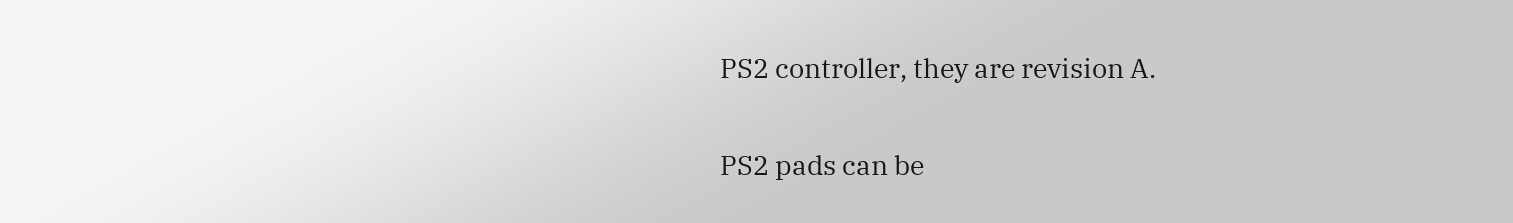PS2 controller, they are revision A.

PS2 pads can be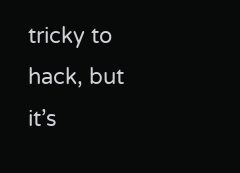tricky to hack, but it’s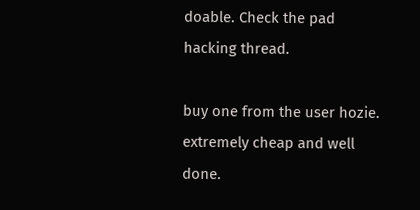doable. Check the pad hacking thread.

buy one from the user hozie. extremely cheap and well done.